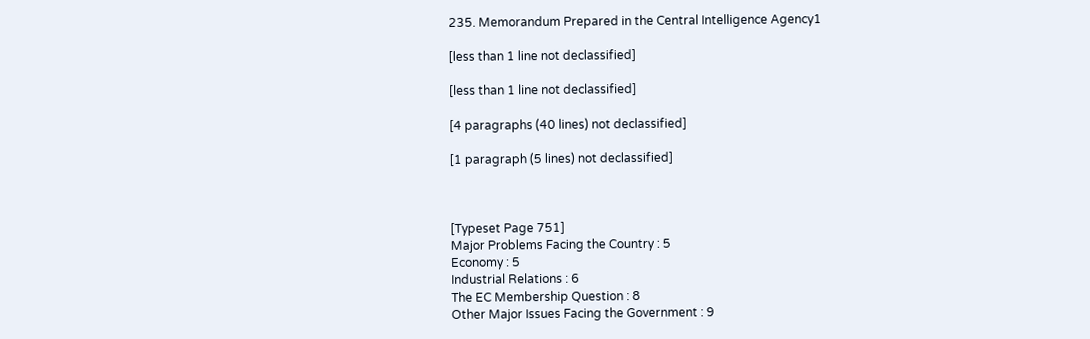235. Memorandum Prepared in the Central Intelligence Agency1

[less than 1 line not declassified]

[less than 1 line not declassified]

[4 paragraphs (40 lines) not declassified]

[1 paragraph (5 lines) not declassified]



[Typeset Page 751]
Major Problems Facing the Country : 5
Economy : 5
Industrial Relations : 6
The EC Membership Question : 8
Other Major Issues Facing the Government : 9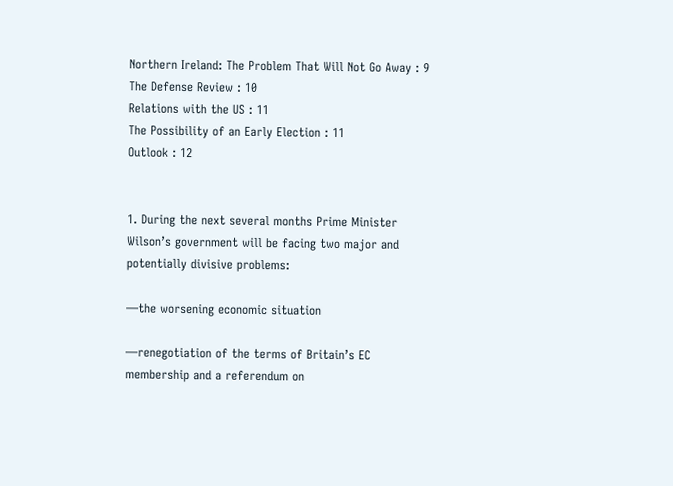Northern Ireland: The Problem That Will Not Go Away : 9
The Defense Review : 10
Relations with the US : 11
The Possibility of an Early Election : 11
Outlook : 12


1. During the next several months Prime Minister Wilson’s government will be facing two major and potentially divisive problems:

—the worsening economic situation

—renegotiation of the terms of Britain’s EC membership and a referendum on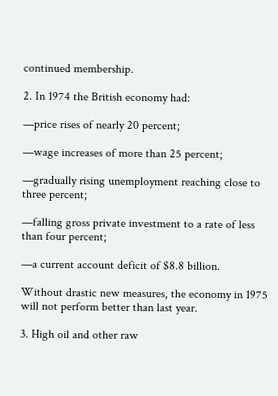continued membership.

2. In 1974 the British economy had:

—price rises of nearly 20 percent;

—wage increases of more than 25 percent;

—gradually rising unemployment reaching close to three percent;

—falling gross private investment to a rate of less than four percent;

—a current account deficit of $8.8 billion.

Without drastic new measures, the economy in 1975 will not perform better than last year.

3. High oil and other raw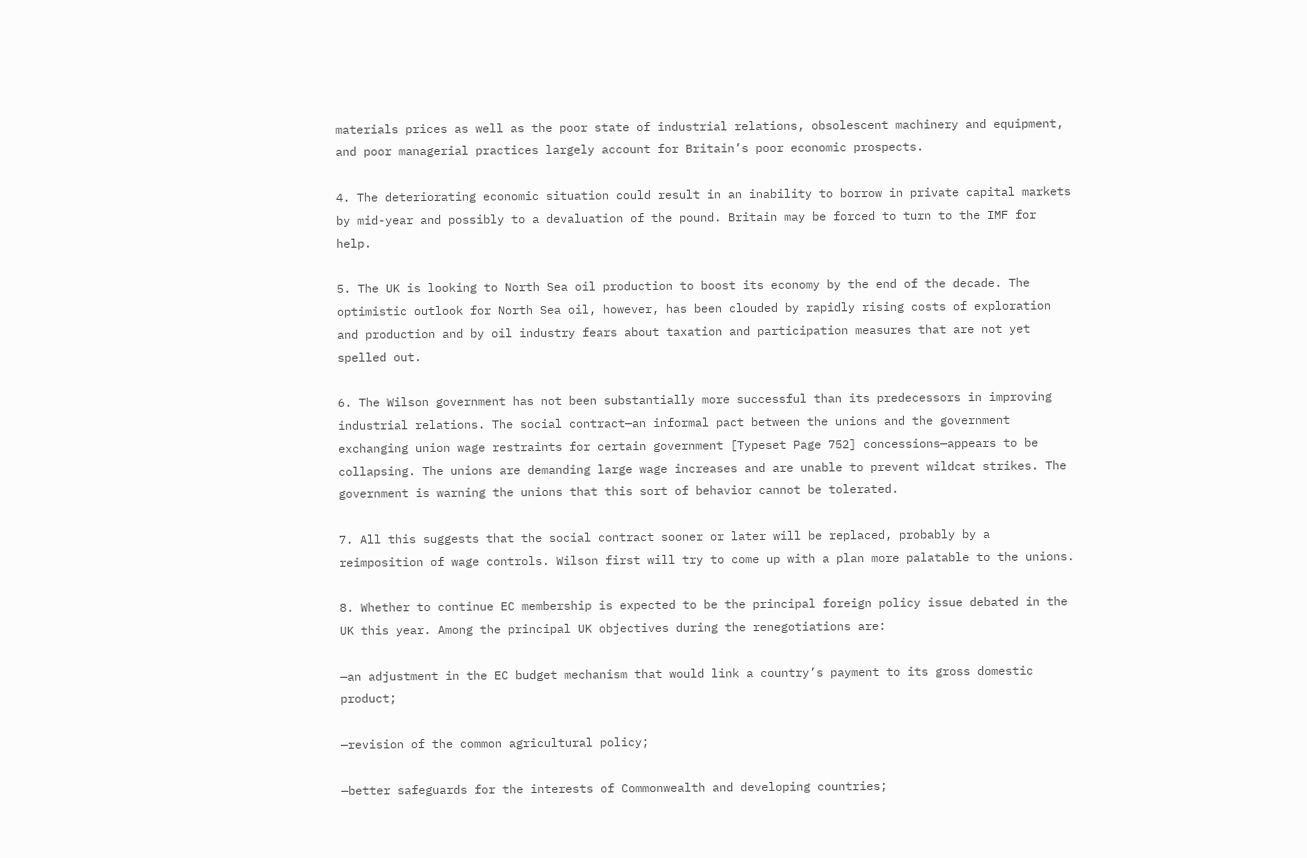materials prices as well as the poor state of industrial relations, obsolescent machinery and equipment, and poor managerial practices largely account for Britain’s poor economic prospects.

4. The deteriorating economic situation could result in an inability to borrow in private capital markets by mid-year and possibly to a devaluation of the pound. Britain may be forced to turn to the IMF for help.

5. The UK is looking to North Sea oil production to boost its economy by the end of the decade. The optimistic outlook for North Sea oil, however, has been clouded by rapidly rising costs of exploration and production and by oil industry fears about taxation and participation measures that are not yet spelled out.

6. The Wilson government has not been substantially more successful than its predecessors in improving industrial relations. The social contract—an informal pact between the unions and the government exchanging union wage restraints for certain government [Typeset Page 752] concessions—appears to be collapsing. The unions are demanding large wage increases and are unable to prevent wildcat strikes. The government is warning the unions that this sort of behavior cannot be tolerated.

7. All this suggests that the social contract sooner or later will be replaced, probably by a reimposition of wage controls. Wilson first will try to come up with a plan more palatable to the unions.

8. Whether to continue EC membership is expected to be the principal foreign policy issue debated in the UK this year. Among the principal UK objectives during the renegotiations are:

—an adjustment in the EC budget mechanism that would link a country’s payment to its gross domestic product;

—revision of the common agricultural policy;

—better safeguards for the interests of Commonwealth and developing countries;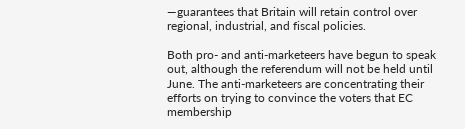—guarantees that Britain will retain control over regional, industrial, and fiscal policies.

Both pro- and anti-marketeers have begun to speak out, although the referendum will not be held until June. The anti-marketeers are concentrating their efforts on trying to convince the voters that EC membership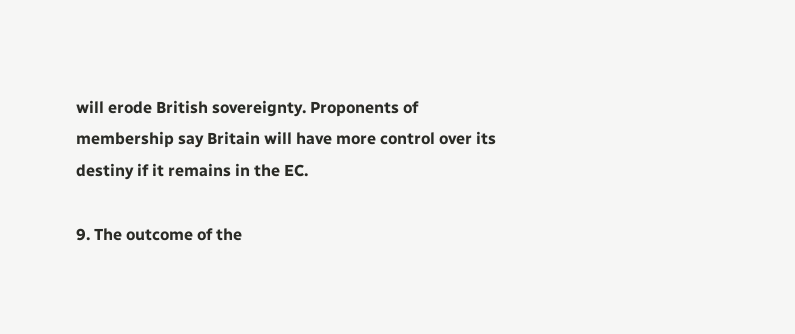will erode British sovereignty. Proponents of membership say Britain will have more control over its destiny if it remains in the EC.

9. The outcome of the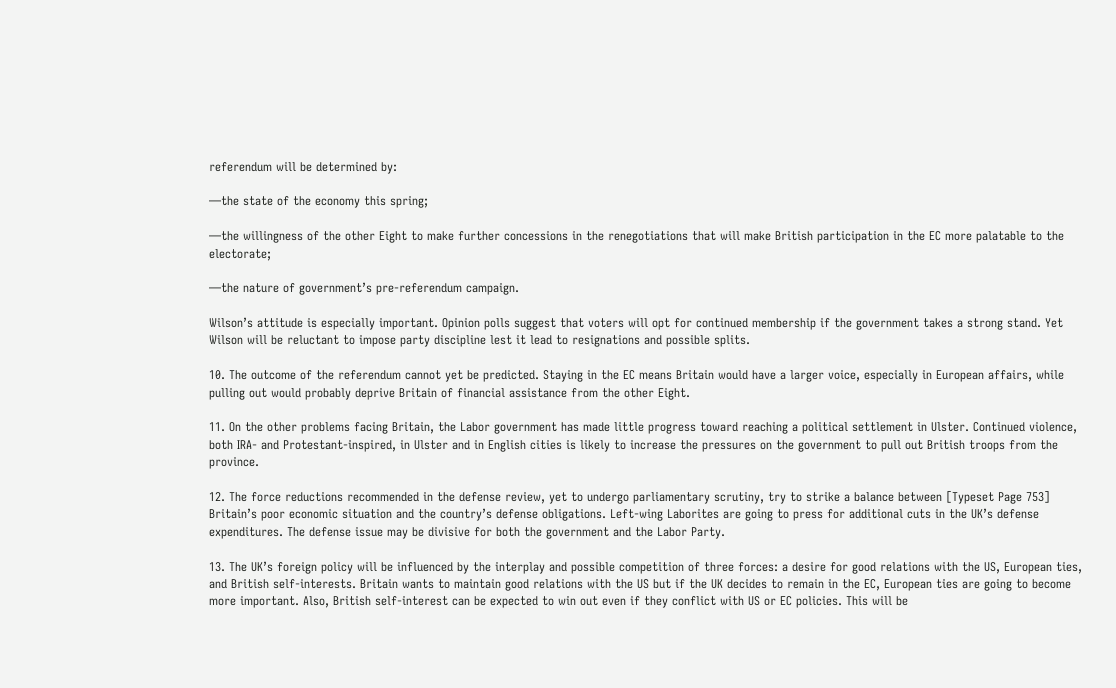referendum will be determined by:

—the state of the economy this spring;

—the willingness of the other Eight to make further concessions in the renegotiations that will make British participation in the EC more palatable to the electorate;

—the nature of government’s pre-referendum campaign.

Wilson’s attitude is especially important. Opinion polls suggest that voters will opt for continued membership if the government takes a strong stand. Yet Wilson will be reluctant to impose party discipline lest it lead to resignations and possible splits.

10. The outcome of the referendum cannot yet be predicted. Staying in the EC means Britain would have a larger voice, especially in European affairs, while pulling out would probably deprive Britain of financial assistance from the other Eight.

11. On the other problems facing Britain, the Labor government has made little progress toward reaching a political settlement in Ulster. Continued violence, both IRA- and Protestant-inspired, in Ulster and in English cities is likely to increase the pressures on the government to pull out British troops from the province.

12. The force reductions recommended in the defense review, yet to undergo parliamentary scrutiny, try to strike a balance between [Typeset Page 753] Britain’s poor economic situation and the country’s defense obligations. Left-wing Laborites are going to press for additional cuts in the UK’s defense expenditures. The defense issue may be divisive for both the government and the Labor Party.

13. The UK’s foreign policy will be influenced by the interplay and possible competition of three forces: a desire for good relations with the US, European ties, and British self-interests. Britain wants to maintain good relations with the US but if the UK decides to remain in the EC, European ties are going to become more important. Also, British self-interest can be expected to win out even if they conflict with US or EC policies. This will be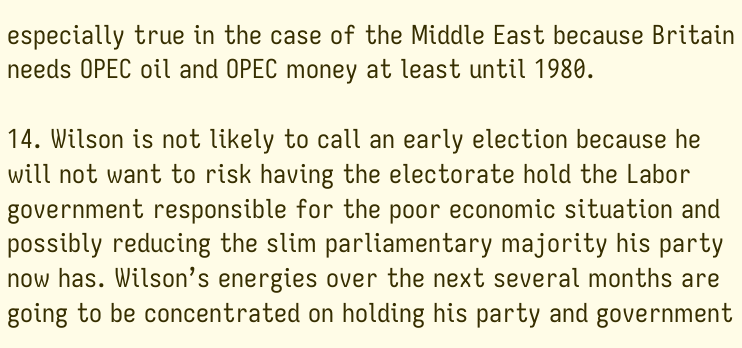especially true in the case of the Middle East because Britain needs OPEC oil and OPEC money at least until 1980.

14. Wilson is not likely to call an early election because he will not want to risk having the electorate hold the Labor government responsible for the poor economic situation and possibly reducing the slim parliamentary majority his party now has. Wilson’s energies over the next several months are going to be concentrated on holding his party and government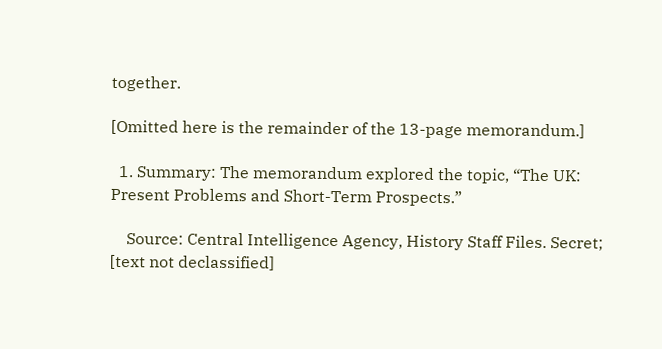together.

[Omitted here is the remainder of the 13-page memorandum.]

  1. Summary: The memorandum explored the topic, “The UK: Present Problems and Short-Term Prospects.”

    Source: Central Intelligence Agency, History Staff Files. Secret; [text not declassified]